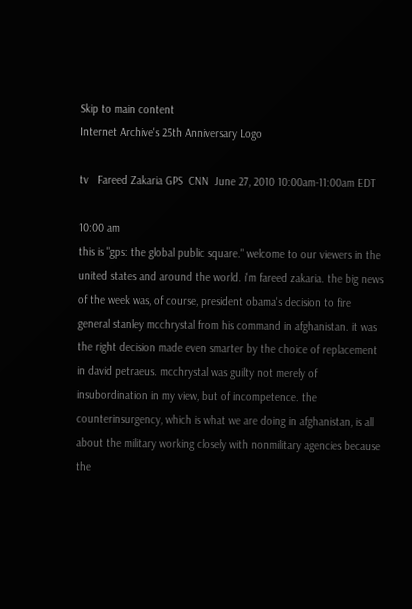Skip to main content
Internet Archive's 25th Anniversary Logo

tv   Fareed Zakaria GPS  CNN  June 27, 2010 10:00am-11:00am EDT

10:00 am
this is "gps: the global public square." welcome to our viewers in the united states and around the world. i'm fareed zakaria. the big news of the week was, of course, president obama's decision to fire general stanley mcchrystal from his command in afghanistan. it was the right decision made even smarter by the choice of replacement in david petraeus. mcchrystal was guilty not merely of insubordination in my view, but of incompetence. the counterinsurgency, which is what we are doing in afghanistan, is all about the military working closely with nonmilitary agencies because the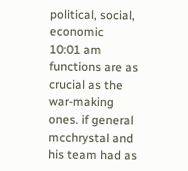political, social, economic
10:01 am
functions are as crucial as the war-making ones. if general mcchrystal and his team had as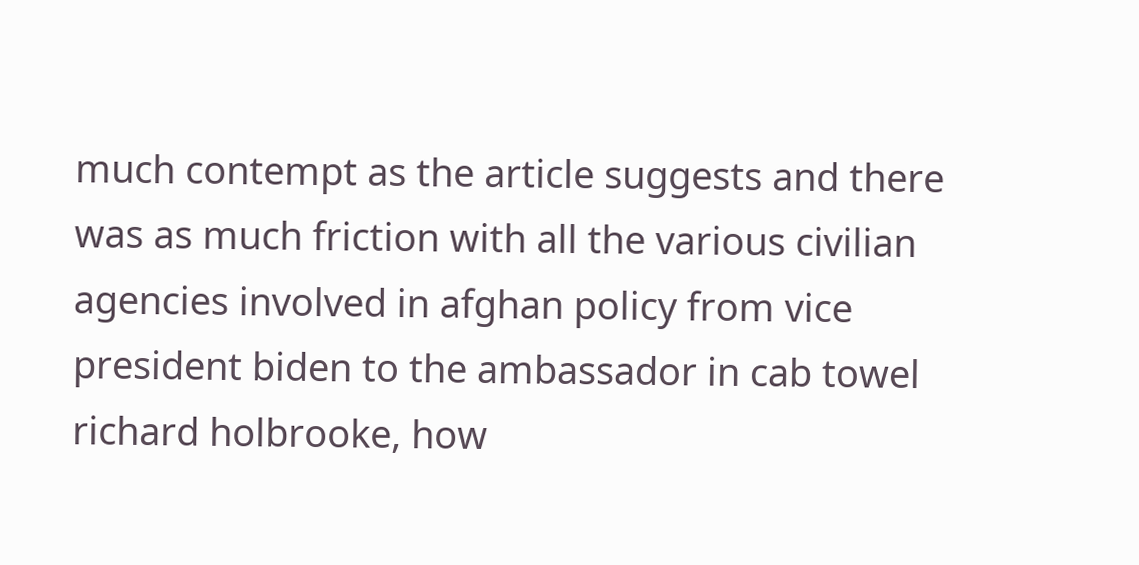much contempt as the article suggests and there was as much friction with all the various civilian agencies involved in afghan policy from vice president biden to the ambassador in cab towel richard holbrooke, how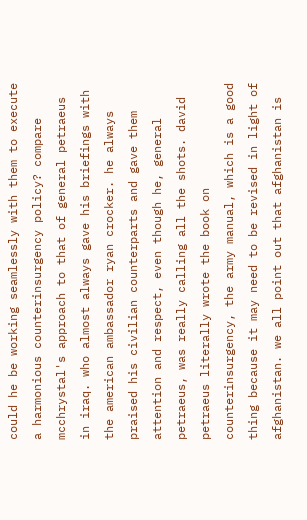could he be working seamlessly with them to execute a harmonious counterinsurgency policy? compare mcchrystal's approach to that of general petraeus in iraq. who almost always gave his briefings with the american ambassador ryan crocker. he always praised his civilian counterparts and gave them attention and respect, even though he, general petraeus, was really calling all the shots. david petraeus literally wrote the book on counterinsurgency, the army manual, which is a good thing because it may need to be revised in light of afghanistan. we all point out that afghanistan is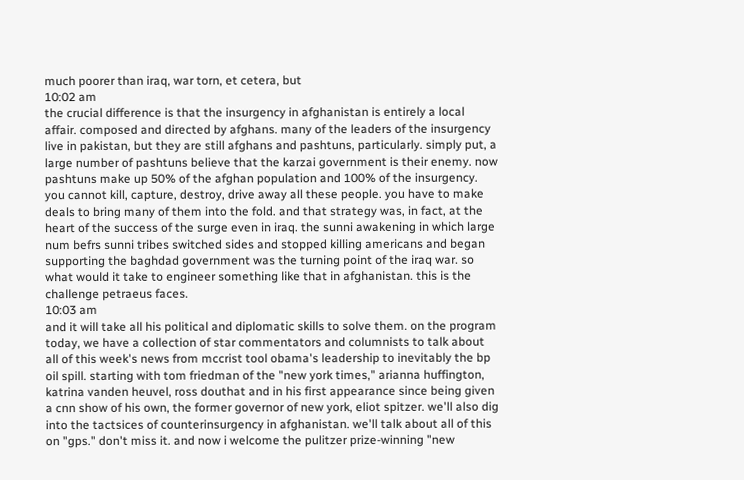much poorer than iraq, war torn, et cetera, but
10:02 am
the crucial difference is that the insurgency in afghanistan is entirely a local affair. composed and directed by afghans. many of the leaders of the insurgency live in pakistan, but they are still afghans and pashtuns, particularly. simply put, a large number of pashtuns believe that the karzai government is their enemy. now pashtuns make up 50% of the afghan population and 100% of the insurgency. you cannot kill, capture, destroy, drive away all these people. you have to make deals to bring many of them into the fold. and that strategy was, in fact, at the heart of the success of the surge even in iraq. the sunni awakening in which large num befrs sunni tribes switched sides and stopped killing americans and began supporting the baghdad government was the turning point of the iraq war. so what would it take to engineer something like that in afghanistan. this is the challenge petraeus faces.
10:03 am
and it will take all his political and diplomatic skills to solve them. on the program today, we have a collection of star commentators and columnists to talk about all of this week's news from mccrist tool obama's leadership to inevitably the bp oil spill. starting with tom friedman of the "new york times," arianna huffington, katrina vanden heuvel, ross douthat and in his first appearance since being given a cnn show of his own, the former governor of new york, eliot spitzer. we'll also dig into the tactsices of counterinsurgency in afghanistan. we'll talk about all of this on "gps." don't miss it. and now i welcome the pulitzer prize-winning "new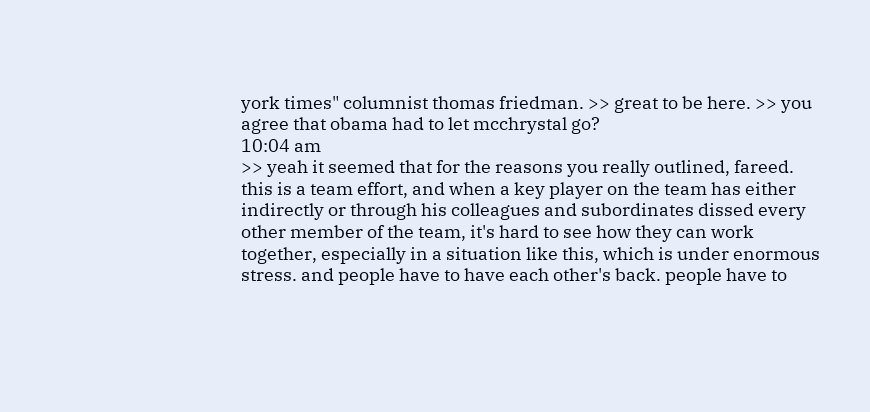york times" columnist thomas friedman. >> great to be here. >> you agree that obama had to let mcchrystal go?
10:04 am
>> yeah it seemed that for the reasons you really outlined, fareed. this is a team effort, and when a key player on the team has either indirectly or through his colleagues and subordinates dissed every other member of the team, it's hard to see how they can work together, especially in a situation like this, which is under enormous stress. and people have to have each other's back. people have to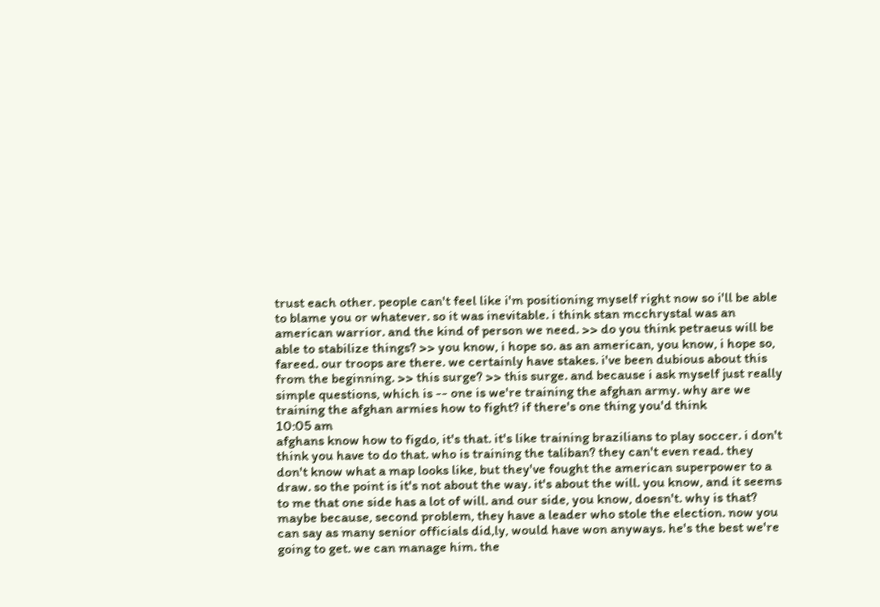trust each other. people can't feel like i'm positioning myself right now so i'll be able to blame you or whatever. so it was inevitable. i think stan mcchrystal was an american warrior. and the kind of person we need. >> do you think petraeus will be able to stabilize things? >> you know, i hope so. as an american, you know, i hope so, fareed. our troops are there. we certainly have stakes. i've been dubious about this from the beginning. >> this surge? >> this surge. and because i ask myself just really simple questions, which is -- one is we're training the afghan army. why are we training the afghan armies how to fight? if there's one thing you'd think
10:05 am
afghans know how to figdo, it's that. it's like training brazilians to play soccer. i don't think you have to do that. who is training the taliban? they can't even read. they don't know what a map looks like, but they've fought the american superpower to a draw. so the point is it's not about the way. it's about the will. you know, and it seems to me that one side has a lot of will. and our side, you know, doesn't. why is that? maybe because, second problem, they have a leader who stole the election. now you can say as many senior officials did,ly, would have won anyways. he's the best we're going to get. we can manage him. the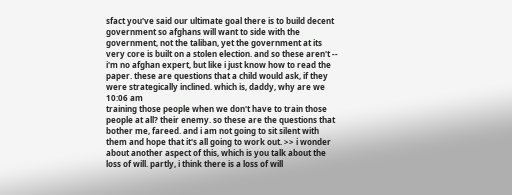sfact you've said our ultimate goal there is to build decent government so afghans will want to side with the government, not the taliban, yet the government at its very core is built on a stolen election. and so these aren't -- i'm no afghan expert, but like i just know how to read the paper. these are questions that a child would ask, if they were strategically inclined. which is, daddy, why are we
10:06 am
training those people when we don't have to train those people at all? their enemy. so these are the questions that bother me, fareed. and i am not going to sit silent with them and hope that it's all going to work out. >> i wonder about another aspect of this, which is you talk about the loss of will. partly, i think there is a loss of will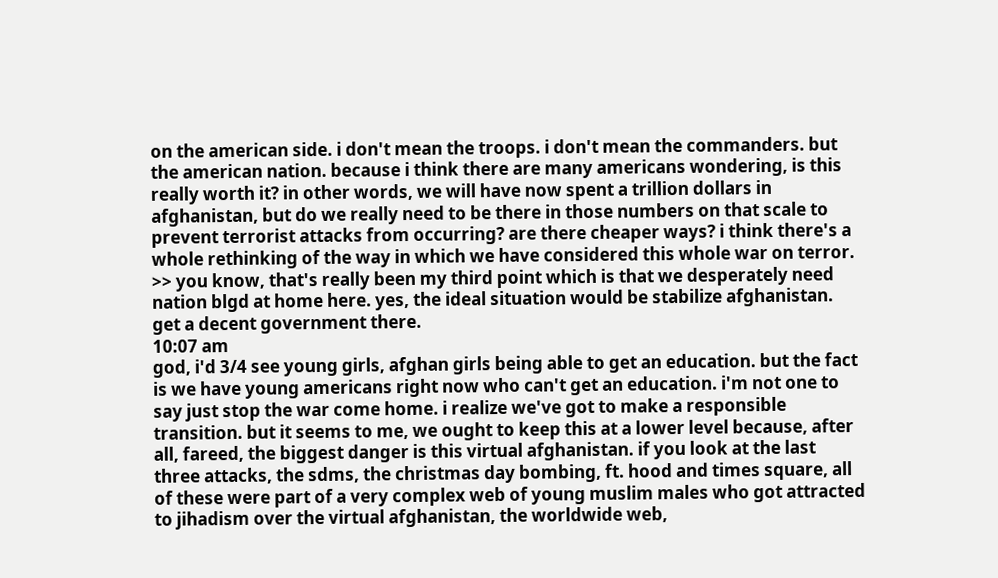on the american side. i don't mean the troops. i don't mean the commanders. but the american nation. because i think there are many americans wondering, is this really worth it? in other words, we will have now spent a trillion dollars in afghanistan, but do we really need to be there in those numbers on that scale to prevent terrorist attacks from occurring? are there cheaper ways? i think there's a whole rethinking of the way in which we have considered this whole war on terror. >> you know, that's really been my third point which is that we desperately need nation blgd at home here. yes, the ideal situation would be stabilize afghanistan. get a decent government there.
10:07 am
god, i'd 3/4 see young girls, afghan girls being able to get an education. but the fact is we have young americans right now who can't get an education. i'm not one to say just stop the war come home. i realize we've got to make a responsible transition. but it seems to me, we ought to keep this at a lower level because, after all, fareed, the biggest danger is this virtual afghanistan. if you look at the last three attacks, the sdms, the christmas day bombing, ft. hood and times square, all of these were part of a very complex web of young muslim males who got attracted to jihadism over the virtual afghanistan, the worldwide web,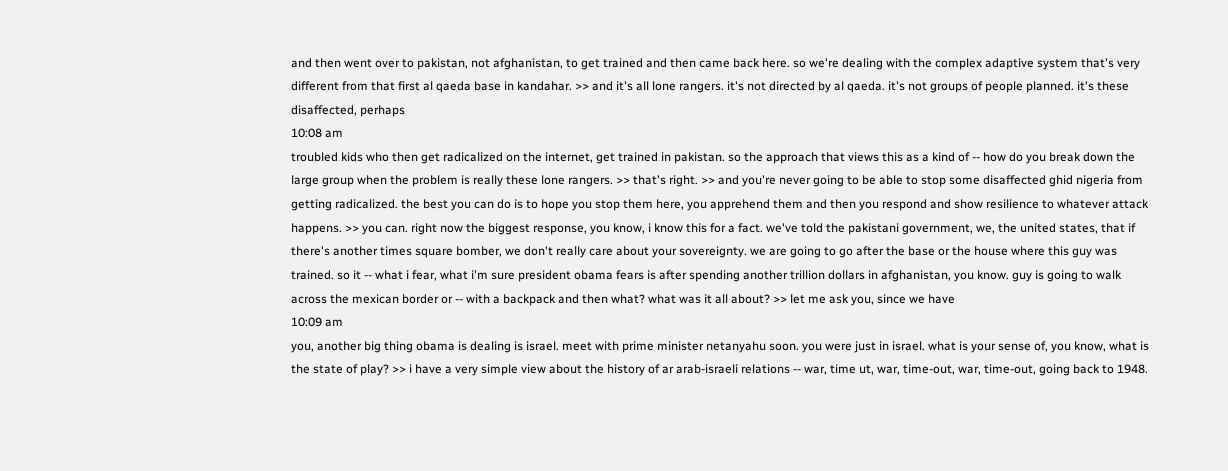and then went over to pakistan, not afghanistan, to get trained and then came back here. so we're dealing with the complex adaptive system that's very different from that first al qaeda base in kandahar. >> and it's all lone rangers. it's not directed by al qaeda. it's not groups of people planned. it's these disaffected, perhaps
10:08 am
troubled kids who then get radicalized on the internet, get trained in pakistan. so the approach that views this as a kind of -- how do you break down the large group when the problem is really these lone rangers. >> that's right. >> and you're never going to be able to stop some disaffected ghid nigeria from getting radicalized. the best you can do is to hope you stop them here, you apprehend them and then you respond and show resilience to whatever attack happens. >> you can. right now the biggest response, you know, i know this for a fact. we've told the pakistani government, we, the united states, that if there's another times square bomber, we don't really care about your sovereignty. we are going to go after the base or the house where this guy was trained. so it -- what i fear, what i'm sure president obama fears is after spending another trillion dollars in afghanistan, you know. guy is going to walk across the mexican border or -- with a backpack and then what? what was it all about? >> let me ask you, since we have
10:09 am
you, another big thing obama is dealing is israel. meet with prime minister netanyahu soon. you were just in israel. what is your sense of, you know, what is the state of play? >> i have a very simple view about the history of ar arab-israeli relations -- war, time ut, war, time-out, war, time-out, going back to 1948.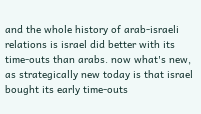and the whole history of arab-israeli relations is israel did better with its time-outs than arabs. now what's new, as strategically new today is that israel bought its early time-outs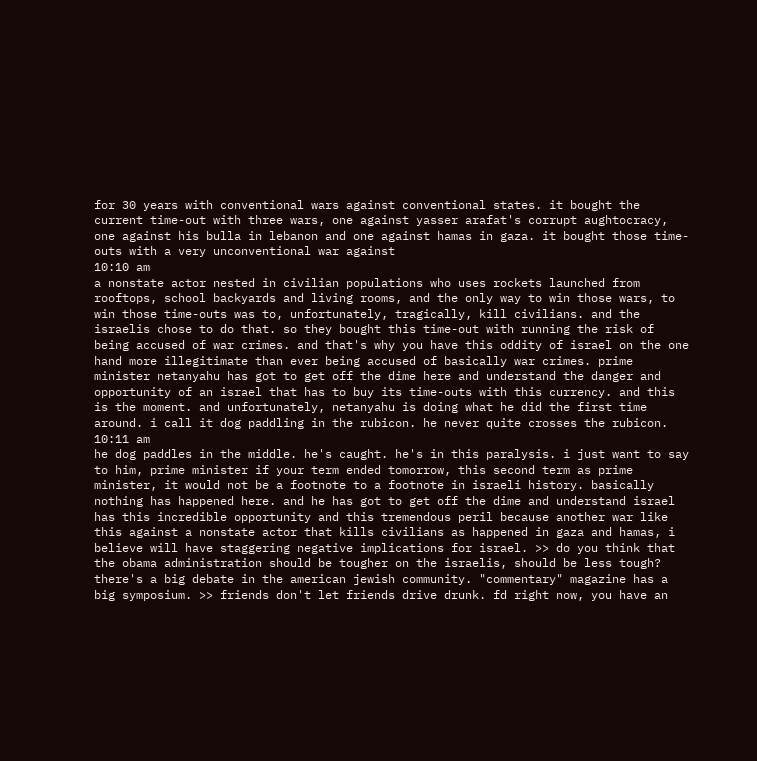for 30 years with conventional wars against conventional states. it bought the current time-out with three wars, one against yasser arafat's corrupt aughtocracy, one against his bulla in lebanon and one against hamas in gaza. it bought those time-outs with a very unconventional war against
10:10 am
a nonstate actor nested in civilian populations who uses rockets launched from rooftops, school backyards and living rooms, and the only way to win those wars, to win those time-outs was to, unfortunately, tragically, kill civilians. and the israelis chose to do that. so they bought this time-out with running the risk of being accused of war crimes. and that's why you have this oddity of israel on the one hand more illegitimate than ever being accused of basically war crimes. prime minister netanyahu has got to get off the dime here and understand the danger and opportunity of an israel that has to buy its time-outs with this currency. and this is the moment. and unfortunately, netanyahu is doing what he did the first time around. i call it dog paddling in the rubicon. he never quite crosses the rubicon.
10:11 am
he dog paddles in the middle. he's caught. he's in this paralysis. i just want to say to him, prime minister if your term ended tomorrow, this second term as prime minister, it would not be a footnote to a footnote in israeli history. basically nothing has happened here. and he has got to get off the dime and understand israel has this incredible opportunity and this tremendous peril because another war like this against a nonstate actor that kills civilians as happened in gaza and hamas, i believe will have staggering negative implications for israel. >> do you think that the obama administration should be tougher on the israelis, should be less tough? there's a big debate in the american jewish community. "commentary" magazine has a big symposium. >> friends don't let friends drive drunk. fd right now, you have an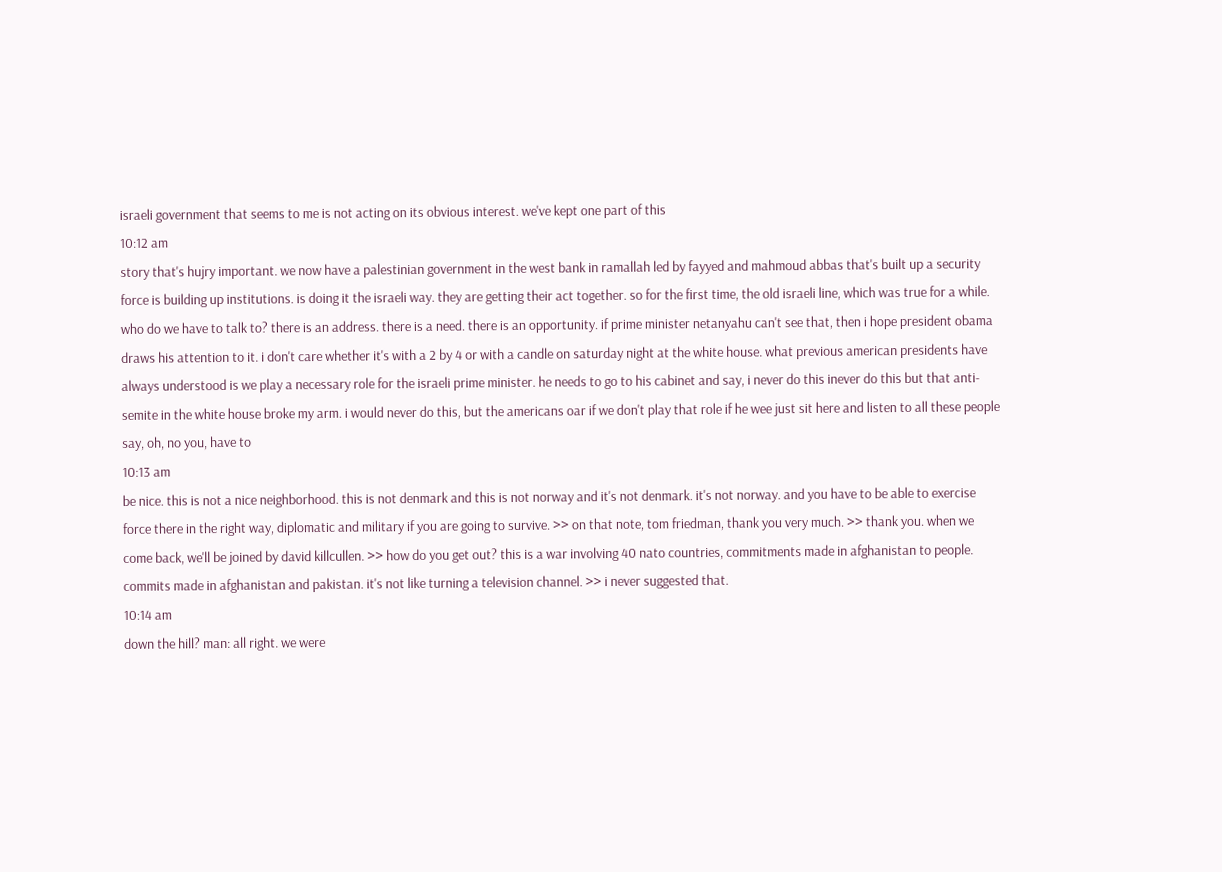israeli government that seems to me is not acting on its obvious interest. we've kept one part of this
10:12 am
story that's hujry important. we now have a palestinian government in the west bank in ramallah led by fayyed and mahmoud abbas that's built up a security force is building up institutions. is doing it the israeli way. they are getting their act together. so for the first time, the old israeli line, which was true for a while. who do we have to talk to? there is an address. there is a need. there is an opportunity. if prime minister netanyahu can't see that, then i hope president obama draws his attention to it. i don't care whether it's with a 2 by 4 or with a candle on saturday night at the white house. what previous american presidents have always understood is we play a necessary role for the israeli prime minister. he needs to go to his cabinet and say, i never do this inever do this but that anti-semite in the white house broke my arm. i would never do this, but the americans oar if we don't play that role if he wee just sit here and listen to all these people say, oh, no you, have to
10:13 am
be nice. this is not a nice neighborhood. this is not denmark and this is not norway and it's not denmark. it's not norway. and you have to be able to exercise force there in the right way, diplomatic and military if you are going to survive. >> on that note, tom friedman, thank you very much. >> thank you. when we come back, we'll be joined by david killcullen. >> how do you get out? this is a war involving 40 nato countries, commitments made in afghanistan to people. commits made in afghanistan and pakistan. it's not like turning a television channel. >> i never suggested that.
10:14 am
down the hill? man: all right. we were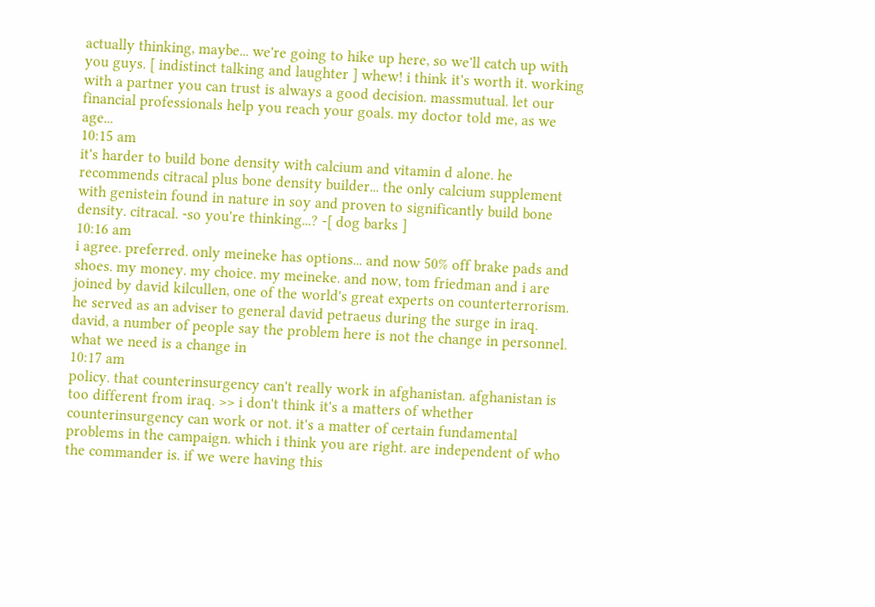actually thinking, maybe... we're going to hike up here, so we'll catch up with you guys. [ indistinct talking and laughter ] whew! i think it's worth it. working with a partner you can trust is always a good decision. massmutual. let our financial professionals help you reach your goals. my doctor told me, as we age...
10:15 am
it's harder to build bone density with calcium and vitamin d alone. he recommends citracal plus bone density builder... the only calcium supplement with genistein found in nature in soy and proven to significantly build bone density. citracal. -so you're thinking...? -[ dog barks ]
10:16 am
i agree. preferred. only meineke has options... and now 50% off brake pads and shoes. my money. my choice. my meineke. and now, tom friedman and i are joined by david kilcullen, one of the world's great experts on counterterrorism. he served as an adviser to general david petraeus during the surge in iraq. david, a number of people say the problem here is not the change in personnel. what we need is a change in
10:17 am
policy. that counterinsurgency can't really work in afghanistan. afghanistan is too different from iraq. >> i don't think it's a matters of whether counterinsurgency can work or not. it's a matter of certain fundamental problems in the campaign. which i think you are right. are independent of who the commander is. if we were having this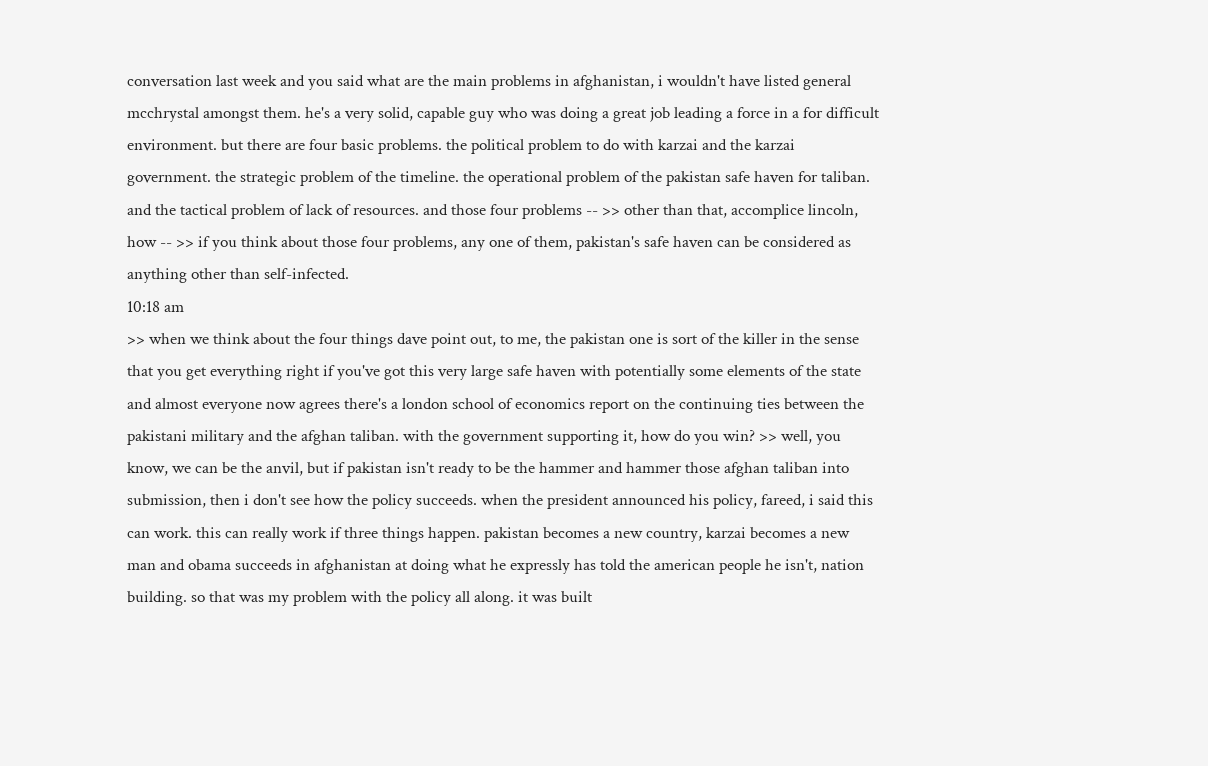conversation last week and you said what are the main problems in afghanistan, i wouldn't have listed general mcchrystal amongst them. he's a very solid, capable guy who was doing a great job leading a force in a for difficult environment. but there are four basic problems. the political problem to do with karzai and the karzai government. the strategic problem of the timeline. the operational problem of the pakistan safe haven for taliban. and the tactical problem of lack of resources. and those four problems -- >> other than that, accomplice lincoln, how -- >> if you think about those four problems, any one of them, pakistan's safe haven can be considered as anything other than self-infected.
10:18 am
>> when we think about the four things dave point out, to me, the pakistan one is sort of the killer in the sense that you get everything right if you've got this very large safe haven with potentially some elements of the state and almost everyone now agrees there's a london school of economics report on the continuing ties between the pakistani military and the afghan taliban. with the government supporting it, how do you win? >> well, you know, we can be the anvil, but if pakistan isn't ready to be the hammer and hammer those afghan taliban into submission, then i don't see how the policy succeeds. when the president announced his policy, fareed, i said this can work. this can really work if three things happen. pakistan becomes a new country, karzai becomes a new man and obama succeeds in afghanistan at doing what he expressly has told the american people he isn't, nation building. so that was my problem with the policy all along. it was built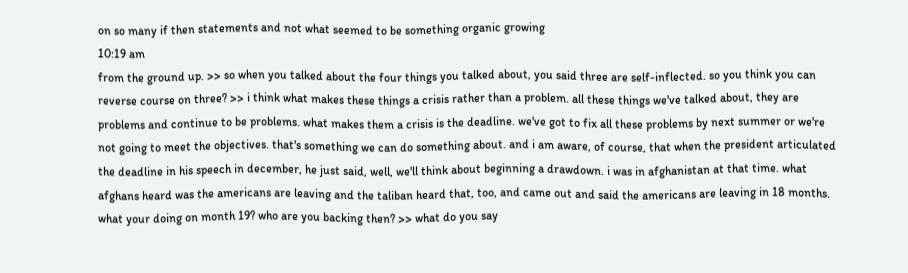on so many if then statements and not what seemed to be something organic growing
10:19 am
from the ground up. >> so when you talked about the four things you talked about, you said three are self-inflected. so you think you can reverse course on three? >> i think what makes these things a crisis rather than a problem. all these things we've talked about, they are problems and continue to be problems. what makes them a crisis is the deadline. we've got to fix all these problems by next summer or we're not going to meet the objectives. that's something we can do something about. and i am aware, of course, that when the president articulated the deadline in his speech in december, he just said, well, we'll think about beginning a drawdown. i was in afghanistan at that time. what afghans heard was the americans are leaving and the taliban heard that, too, and came out and said the americans are leaving in 18 months. what your doing on month 19? who are you backing then? >> what do you say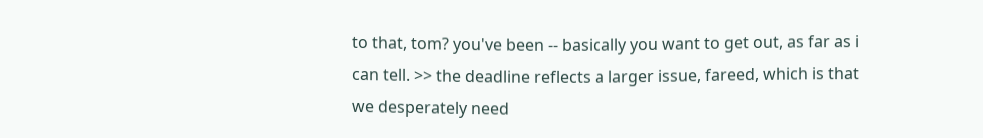to that, tom? you've been -- basically you want to get out, as far as i can tell. >> the deadline reflects a larger issue, fareed, which is that we desperately need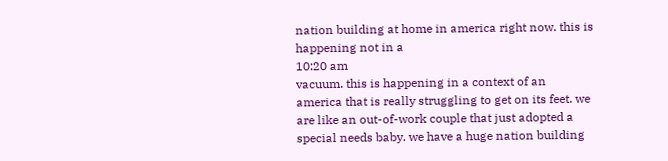nation building at home in america right now. this is happening not in a
10:20 am
vacuum. this is happening in a context of an america that is really struggling to get on its feet. we are like an out-of-work couple that just adopted a special needs baby. we have a huge nation building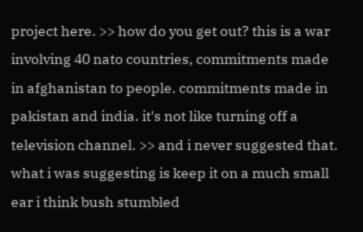project here. >> how do you get out? this is a war involving 40 nato countries, commitments made in afghanistan to people. commitments made in pakistan and india. it's not like turning off a television channel. >> and i never suggested that. what i was suggesting is keep it on a much small ear i think bush stumbled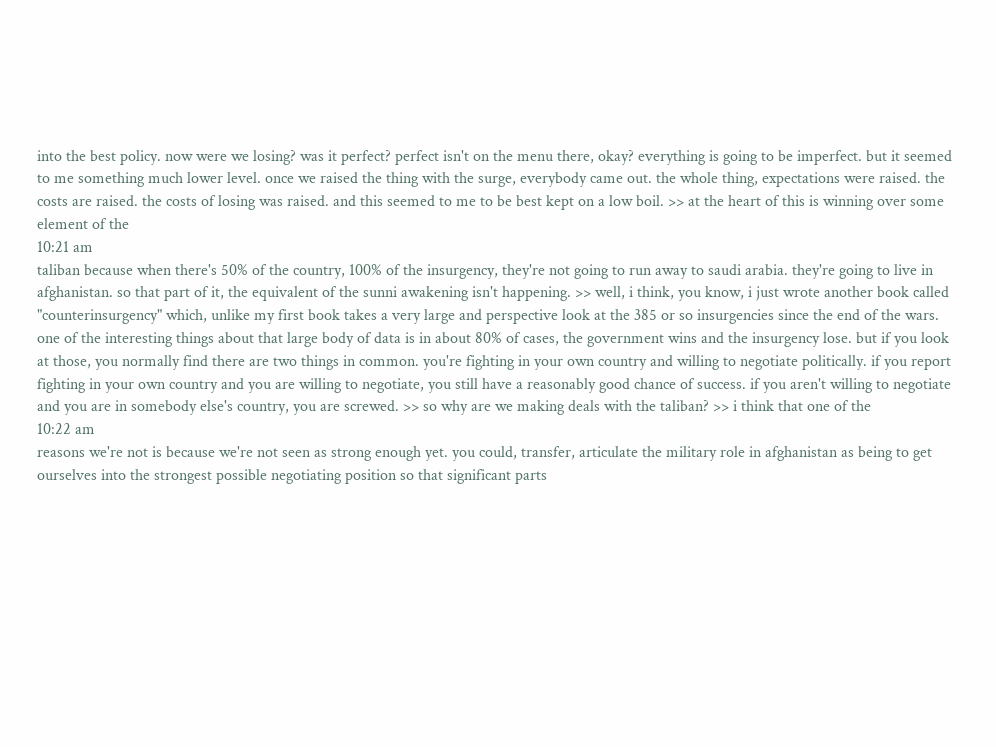into the best policy. now were we losing? was it perfect? perfect isn't on the menu there, okay? everything is going to be imperfect. but it seemed to me something much lower level. once we raised the thing with the surge, everybody came out. the whole thing, expectations were raised. the costs are raised. the costs of losing was raised. and this seemed to me to be best kept on a low boil. >> at the heart of this is winning over some element of the
10:21 am
taliban because when there's 50% of the country, 100% of the insurgency, they're not going to run away to saudi arabia. they're going to live in afghanistan. so that part of it, the equivalent of the sunni awakening isn't happening. >> well, i think, you know, i just wrote another book called "counterinsurgency" which, unlike my first book takes a very large and perspective look at the 385 or so insurgencies since the end of the wars. one of the interesting things about that large body of data is in about 80% of cases, the government wins and the insurgency lose. but if you look at those, you normally find there are two things in common. you're fighting in your own country and willing to negotiate politically. if you report fighting in your own country and you are willing to negotiate, you still have a reasonably good chance of success. if you aren't willing to negotiate and you are in somebody else's country, you are screwed. >> so why are we making deals with the taliban? >> i think that one of the
10:22 am
reasons we're not is because we're not seen as strong enough yet. you could, transfer, articulate the military role in afghanistan as being to get ourselves into the strongest possible negotiating position so that significant parts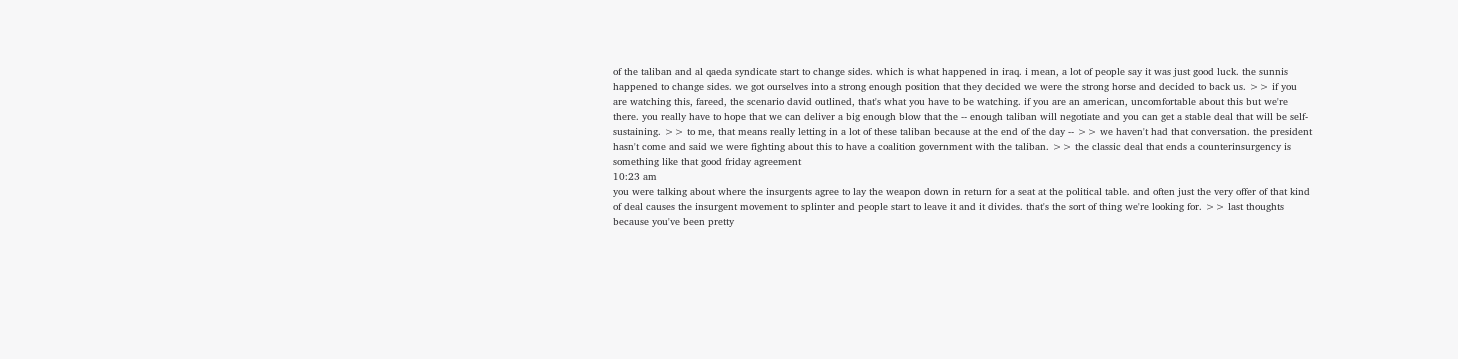of the taliban and al qaeda syndicate start to change sides. which is what happened in iraq. i mean, a lot of people say it was just good luck. the sunnis happened to change sides. we got ourselves into a strong enough position that they decided we were the strong horse and decided to back us. >> if you are watching this, fareed, the scenario david outlined, that's what you have to be watching. if you are an american, uncomfortable about this but we're there. you really have to hope that we can deliver a big enough blow that the -- enough taliban will negotiate and you can get a stable deal that will be self-sustaining. >> to me, that means really letting in a lot of these taliban because at the end of the day -- >> we haven't had that conversation. the president hasn't come and said we were fighting about this to have a coalition government with the taliban. >> the classic deal that ends a counterinsurgency is something like that good friday agreement
10:23 am
you were talking about where the insurgents agree to lay the weapon down in return for a seat at the political table. and often just the very offer of that kind of deal causes the insurgent movement to splinter and people start to leave it and it divides. that's the sort of thing we're looking for. >> last thoughts because you've been pretty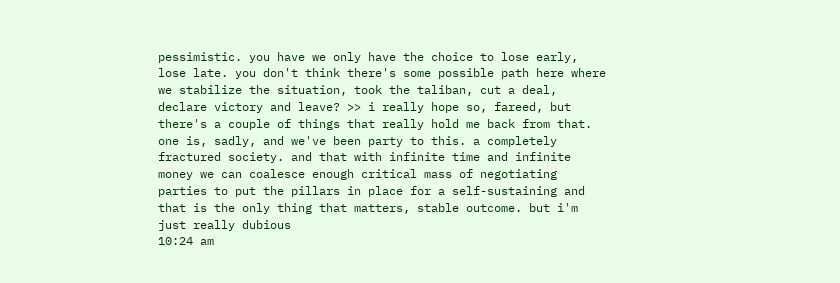pessimistic. you have we only have the choice to lose early, lose late. you don't think there's some possible path here where we stabilize the situation, took the taliban, cut a deal, declare victory and leave? >> i really hope so, fareed, but there's a couple of things that really hold me back from that. one is, sadly, and we've been party to this. a completely fractured society. and that with infinite time and infinite money we can coalesce enough critical mass of negotiating parties to put the pillars in place for a self-sustaining and that is the only thing that matters, stable outcome. but i'm just really dubious
10:24 am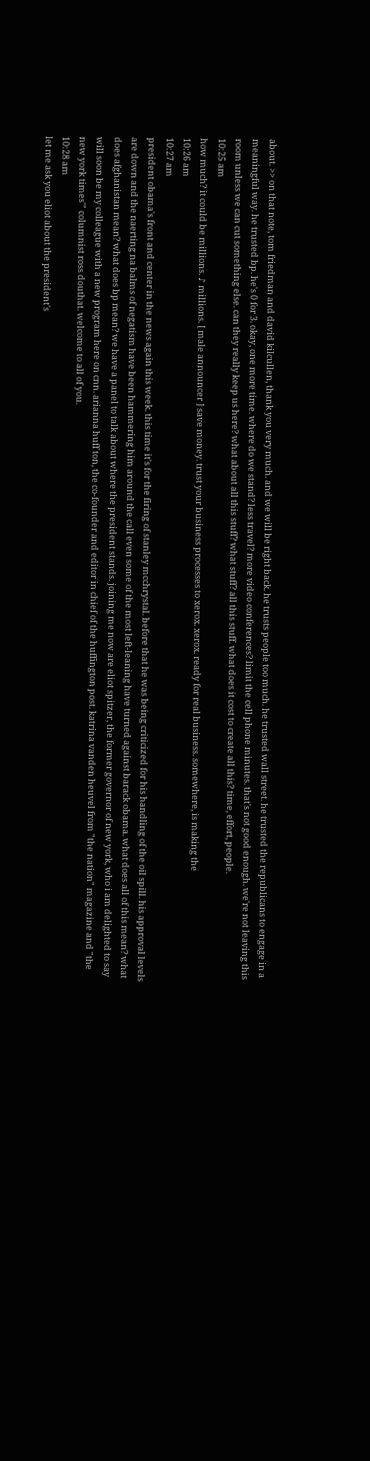about. >> on that note, tom friedman and david kilcullen, thank you very much. and we will be right back. he trusts people too much. he trusted wall street. he trusted the republicans to engage in a meaningful way. he trusted bp. he's 0 for 3. okay, one more time. where do we stand? less travel? more video conferences? limit the cell phone minutes. that's not good enough. we're not leaving this room unless we can cut something else. can they really keep us here? what about all this stuff? what stuff? all this stuff. what does it cost to create all this? time, effort, people.
10:25 am
how much? it could be millions. ♪ millions. [ male announcer ] save money. trust your business processes to xerox. xerox. ready for real business. somewhere, is making the
10:26 am
10:27 am
president obama's front and center in the news again this week. this time it's for the firing of stanley mcchrystal. before that he was being criticized for his handling of the oil spill. his approval levels are down and the naerting na balms of negatism have been hammering him around the call even some of the most left-leaning have turned against barack obama. what does all of this mean? what does afghanistan mean? what does bp mean? we have a panel to talk about where the president stands. joining me now are eliot spitzer, the former governor of new york, who i am delighted to say will soon be my colleague with a new program here on cnn. arianna huff ton, the co-founder and editor in chief of the huffington post. katrina vanden heuvel from "the nation" magazine and "the new york times'" columnist ross douthat. welcome to all of you.
10:28 am
let me ask you eliot about the president's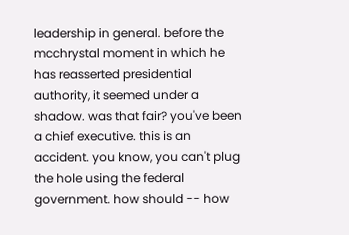leadership in general. before the mcchrystal moment in which he has reasserted presidential authority, it seemed under a shadow. was that fair? you've been a chief executive. this is an accident. you know, you can't plug the hole using the federal government. how should -- how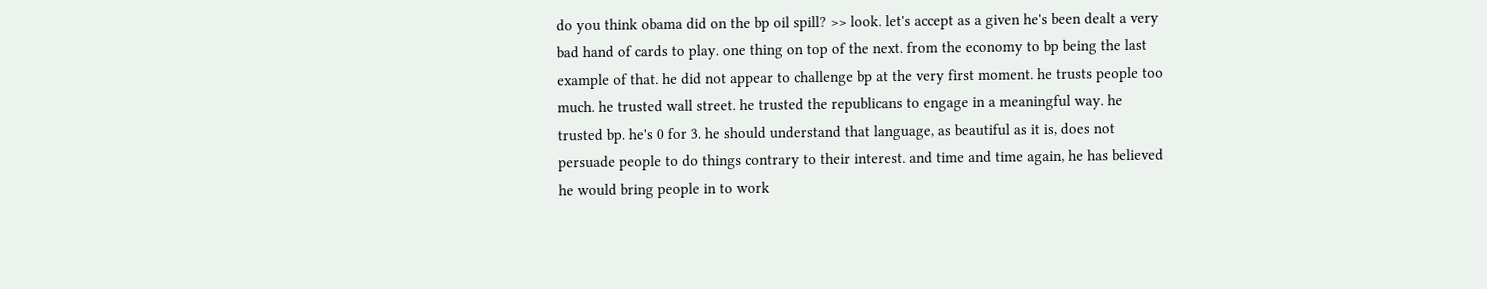do you think obama did on the bp oil spill? >> look. let's accept as a given he's been dealt a very bad hand of cards to play. one thing on top of the next. from the economy to bp being the last example of that. he did not appear to challenge bp at the very first moment. he trusts people too much. he trusted wall street. he trusted the republicans to engage in a meaningful way. he trusted bp. he's 0 for 3. he should understand that language, as beautiful as it is, does not persuade people to do things contrary to their interest. and time and time again, he has believed he would bring people in to work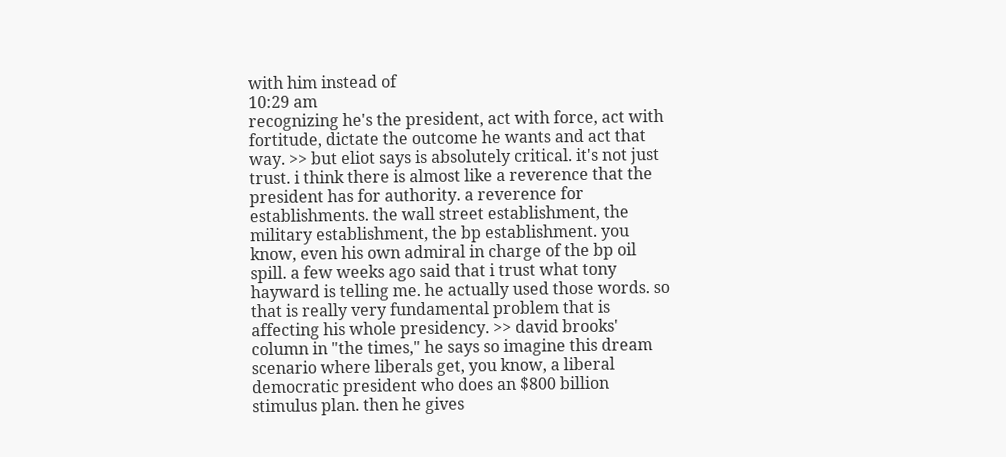with him instead of
10:29 am
recognizing he's the president, act with force, act with fortitude, dictate the outcome he wants and act that way. >> but eliot says is absolutely critical. it's not just trust. i think there is almost like a reverence that the president has for authority. a reverence for establishments. the wall street establishment, the military establishment, the bp establishment. you know, even his own admiral in charge of the bp oil spill. a few weeks ago said that i trust what tony hayward is telling me. he actually used those words. so that is really very fundamental problem that is affecting his whole presidency. >> david brooks' column in "the times," he says so imagine this dream scenario where liberals get, you know, a liberal democratic president who does an $800 billion stimulus plan. then he gives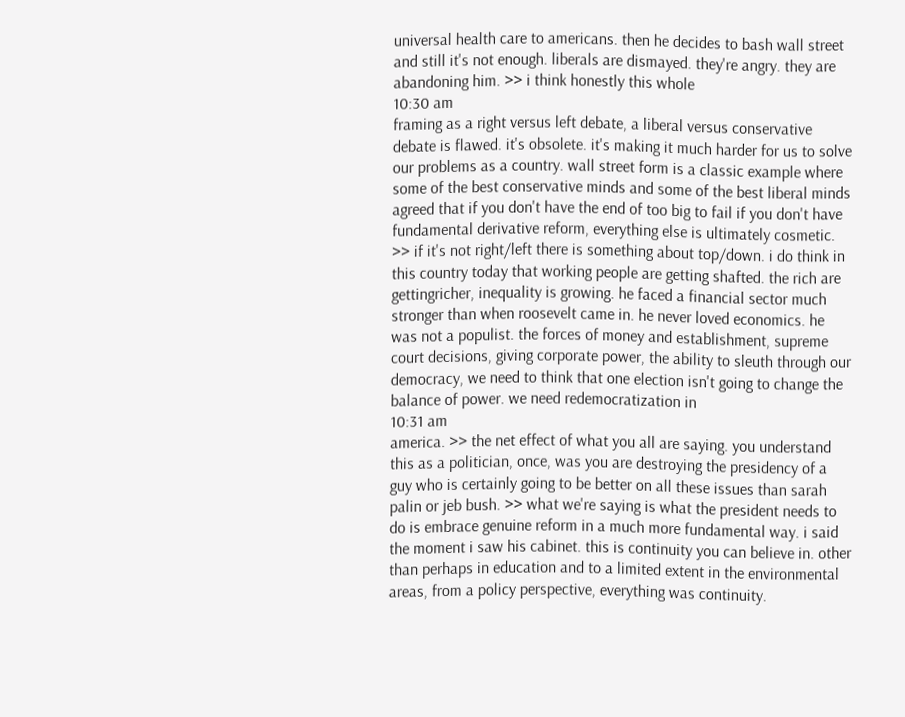universal health care to americans. then he decides to bash wall street and still it's not enough. liberals are dismayed. they're angry. they are abandoning him. >> i think honestly this whole
10:30 am
framing as a right versus left debate, a liberal versus conservative debate is flawed. it's obsolete. it's making it much harder for us to solve our problems as a country. wall street form is a classic example where some of the best conservative minds and some of the best liberal minds agreed that if you don't have the end of too big to fail if you don't have fundamental derivative reform, everything else is ultimately cosmetic. >> if it's not right/left there is something about top/down. i do think in this country today that working people are getting shafted. the rich are gettingricher, inequality is growing. he faced a financial sector much stronger than when roosevelt came in. he never loved economics. he was not a populist. the forces of money and establishment, supreme court decisions, giving corporate power, the ability to sleuth through our democracy, we need to think that one election isn't going to change the balance of power. we need redemocratization in
10:31 am
america. >> the net effect of what you all are saying. you understand this as a politician, once, was you are destroying the presidency of a guy who is certainly going to be better on all these issues than sarah palin or jeb bush. >> what we're saying is what the president needs to do is embrace genuine reform in a much more fundamental way. i said the moment i saw his cabinet. this is continuity you can believe in. other than perhaps in education and to a limited extent in the environmental areas, from a policy perspective, everything was continuity.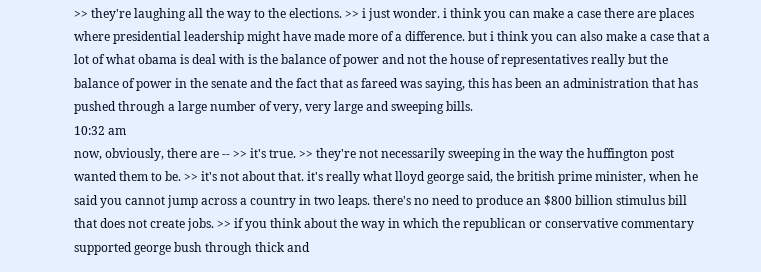>> they're laughing all the way to the elections. >> i just wonder. i think you can make a case there are places where presidential leadership might have made more of a difference. but i think you can also make a case that a lot of what obama is deal with is the balance of power and not the house of representatives really but the balance of power in the senate and the fact that as fareed was saying, this has been an administration that has pushed through a large number of very, very large and sweeping bills.
10:32 am
now, obviously, there are -- >> it's true. >> they're not necessarily sweeping in the way the huffington post wanted them to be. >> it's not about that. it's really what lloyd george said, the british prime minister, when he said you cannot jump across a country in two leaps. there's no need to produce an $800 billion stimulus bill that does not create jobs. >> if you think about the way in which the republican or conservative commentary supported george bush through thick and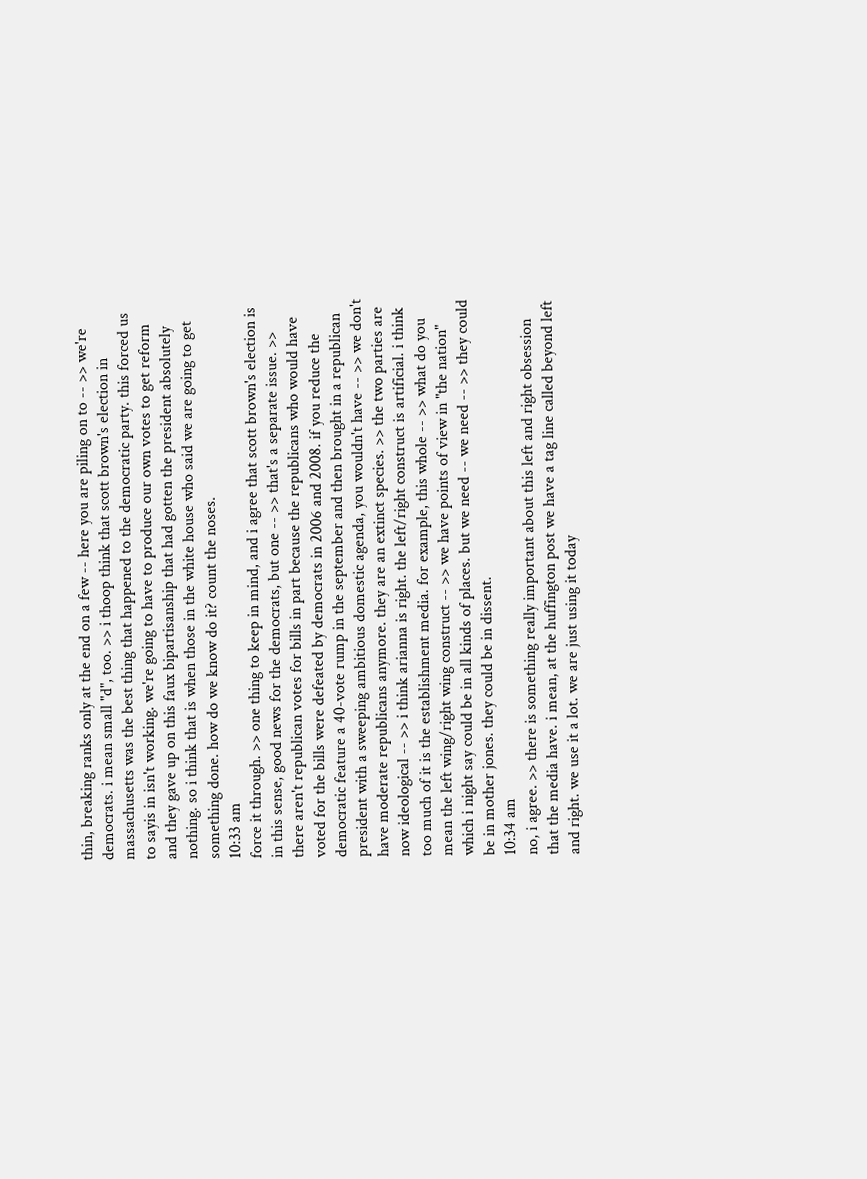thin, breaking ranks only at the end on a few -- here you are piling on to -- >> we're democrats. i mean small "d", too. >> i thoop think that scott brown's election in massachusetts was the best thing that happened to the democratic party. this forced us to sayis in isn't working. we're going to have to produce our own votes to get reform and they gave up on this faux bipartisanship that had gotten the president absolutely nothing. so i think that is when those in the white house who said we are going to get something done. how do we know do it? count the noses.
10:33 am
force it through. >> one thing to keep in mind, and i agree that scott brown's election is in this sense, good news for the democrats, but one -- >> that's a separate issue. >> there aren't republican votes for bills in part because the republicans who would have voted for the bills were defeated by democrats in 2006 and 2008. if you reduce the democratic feature a 40-vote rump in the september and then brought in a republican president with a sweeping ambitious domestic agenda, you wouldn't have -- >> we don't have moderate republicans anymore. they are an extinct species. >> the two parties are now ideological -- >> i think arianna is right. the left/right construct is artificial. i think too much of it is the establishment media. for example, this whole -- >> what do you mean the left wing/right wing construct -- >> we have points of view in "the nation" which i night say could be in all kinds of places. but we need -- we need -- >> they could be in mother jones. they could be in dissent.
10:34 am
no, i agree. >> there is something really important about this left and right obsession that the media have. i mean, at the huffington post we have a tag line called beyond left and right. we use it a lot. we are just using it today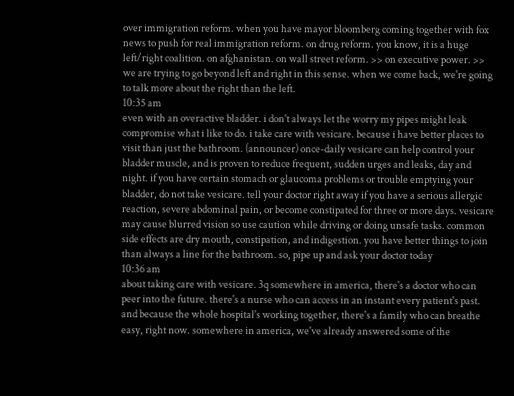over immigration reform. when you have mayor bloomberg coming together with fox news to push for real immigration reform. on drug reform. you know, it is a huge left/right coalition. on afghanistan. on wall street reform. >> on executive power. >> we are trying to go beyond left and right in this sense. when we come back, we're going to talk more about the right than the left.
10:35 am
even with an overactive bladder. i don't always let the worry my pipes might leak compromise what i like to do. i take care with vesicare. because i have better places to visit than just the bathroom. (announcer) once-daily vesicare can help control your bladder muscle, and is proven to reduce frequent, sudden urges and leaks, day and night. if you have certain stomach or glaucoma problems or trouble emptying your bladder, do not take vesicare. tell your doctor right away if you have a serious allergic reaction, severe abdominal pain, or become constipated for three or more days. vesicare may cause blurred vision so use caution while driving or doing unsafe tasks. common side effects are dry mouth, constipation, and indigestion. you have better things to join than always a line for the bathroom. so, pipe up and ask your doctor today
10:36 am
about taking care with vesicare. 3q somewhere in america, there's a doctor who can peer into the future. there's a nurse who can access in an instant every patient's past. and because the whole hospital's working together, there's a family who can breathe easy, right now. somewhere in america, we've already answered some of the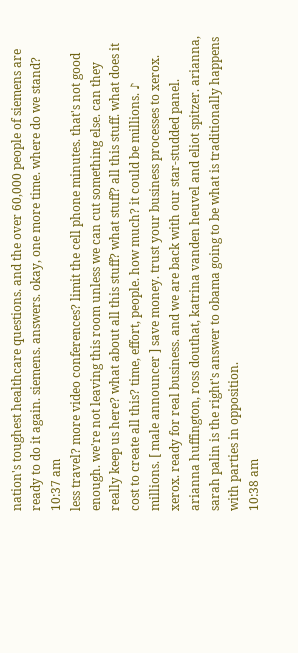nation's toughest healthcare questions. and the over 60,000 people of siemens are ready to do it again. siemens. answers. okay, one more time. where do we stand?
10:37 am
less travel? more video conferences? limit the cell phone minutes. that's not good enough. we're not leaving this room unless we can cut something else. can they really keep us here? what about all this stuff? what stuff? all this stuff. what does it cost to create all this? time, effort, people. how much? it could be millions. ♪ millions. [ male announcer ] save money. trust your business processes to xerox. xerox. ready for real business. and we are back with our star-studded panel. arianna huffington, ross douthat, katrina vanden heuvel and eliot spitzer. arianna, sarah palin is the right's answer to obama going to be what is traditionally happens with parties in opposition.
10:38 am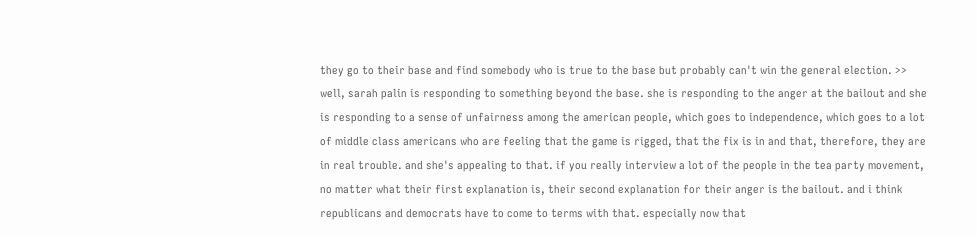they go to their base and find somebody who is true to the base but probably can't win the general election. >> well, sarah palin is responding to something beyond the base. she is responding to the anger at the bailout and she is responding to a sense of unfairness among the american people, which goes to independence, which goes to a lot of middle class americans who are feeling that the game is rigged, that the fix is in and that, therefore, they are in real trouble. and she's appealing to that. if you really interview a lot of the people in the tea party movement, no matter what their first explanation is, their second explanation for their anger is the bailout. and i think republicans and democrats have to come to terms with that. especially now that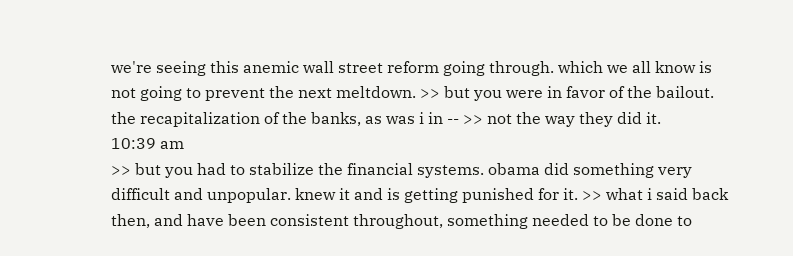we're seeing this anemic wall street reform going through. which we all know is not going to prevent the next meltdown. >> but you were in favor of the bailout. the recapitalization of the banks, as was i in -- >> not the way they did it.
10:39 am
>> but you had to stabilize the financial systems. obama did something very difficult and unpopular. knew it and is getting punished for it. >> what i said back then, and have been consistent throughout, something needed to be done to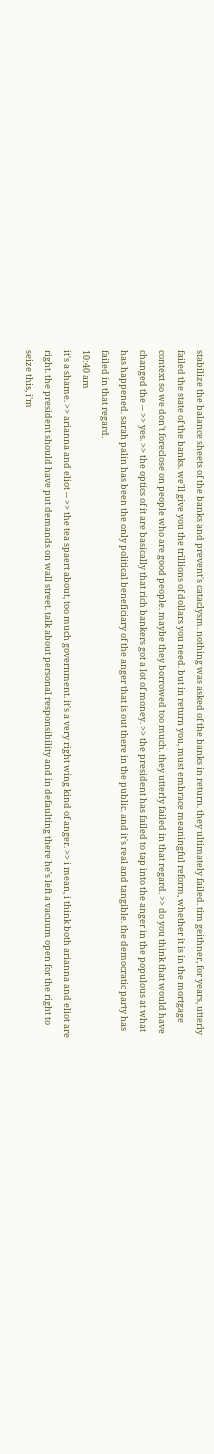stabilize the balance sheets of the banks and prevent's cataclysm. nothing was asked of the banks in return. they ultimately failed. tim geithner, for years, utterly failed the state of the banks. we'll give you the trillions of dollars you need. but in return you, must embrace meaningful reform, whether it is in the mortgage context so we don't foreclose on people who are good people. maybe they borrowed too much. they utterly failed in that regard. >> do you think that would have changed the -- >> yes. >> the optics of it are basically that rich bankers got a lot of money. >> the president has failed to tap into the anger in the populous at what has happened. sarah palin has been the only political beneficiary of the anger that is out there in the public. and it's real and tangible. the democratic party has failed in that regard.
10:40 am
it's a shame. >> arianna and eliot -- >> the tea spaert about, too much government. it's a very right wing kind of anger. >> i mean, i think both arianna and eliot are right. the president should have put demands on wall street. talk about personal responsibility and in defaulting there he's left a vacuum open for the right to seize this, i'm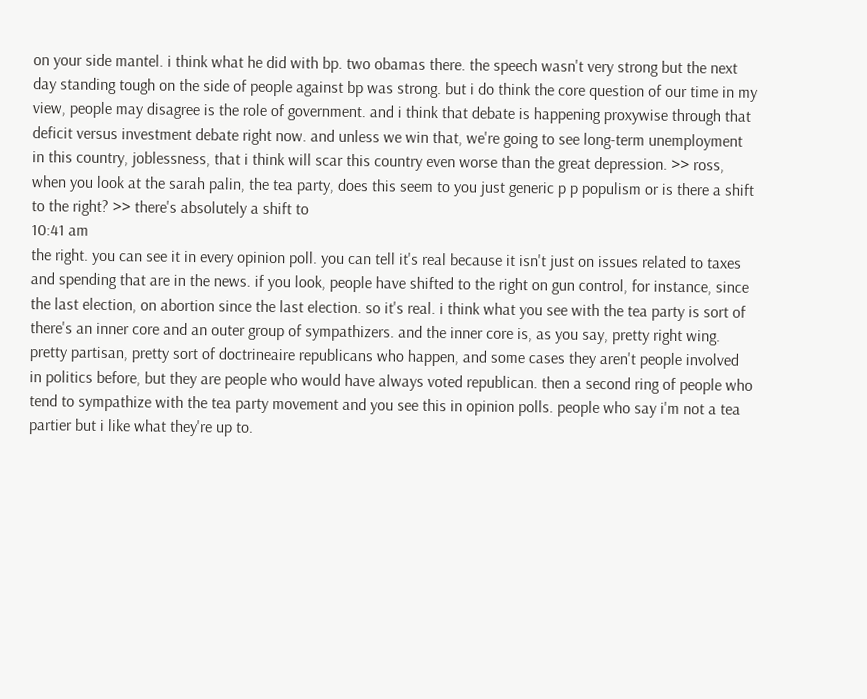on your side mantel. i think what he did with bp. two obamas there. the speech wasn't very strong but the next day standing tough on the side of people against bp was strong. but i do think the core question of our time in my view, people may disagree is the role of government. and i think that debate is happening proxywise through that deficit versus investment debate right now. and unless we win that, we're going to see long-term unemployment in this country, joblessness, that i think will scar this country even worse than the great depression. >> ross, when you look at the sarah palin, the tea party, does this seem to you just generic p p populism or is there a shift to the right? >> there's absolutely a shift to
10:41 am
the right. you can see it in every opinion poll. you can tell it's real because it isn't just on issues related to taxes and spending that are in the news. if you look, people have shifted to the right on gun control, for instance, since the last election, on abortion since the last election. so it's real. i think what you see with the tea party is sort of there's an inner core and an outer group of sympathizers. and the inner core is, as you say, pretty right wing. pretty partisan, pretty sort of doctrineaire republicans who happen, and some cases they aren't people involved in politics before, but they are people who would have always voted republican. then a second ring of people who tend to sympathize with the tea party movement and you see this in opinion polls. people who say i'm not a tea partier but i like what they're up to.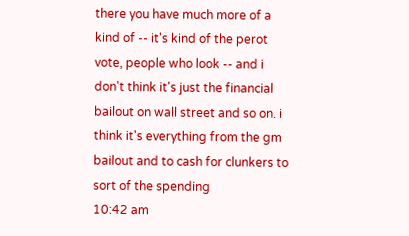there you have much more of a kind of -- it's kind of the perot vote, people who look -- and i don't think it's just the financial bailout on wall street and so on. i think it's everything from the gm bailout and to cash for clunkers to sort of the spending
10:42 am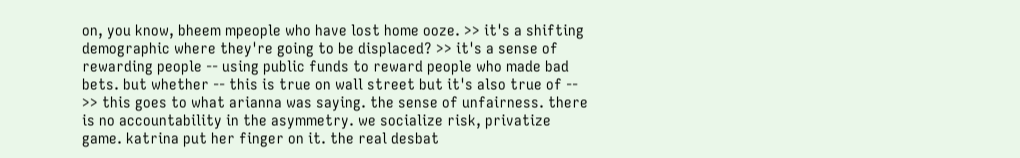on, you know, bheem mpeople who have lost home ooze. >> it's a shifting demographic where they're going to be displaced? >> it's a sense of rewarding people -- using public funds to reward people who made bad bets. but whether -- this is true on wall street but it's also true of -- >> this goes to what arianna was saying. the sense of unfairness. there is no accountability in the asymmetry. we socialize risk, privatize game. katrina put her finger on it. the real desbat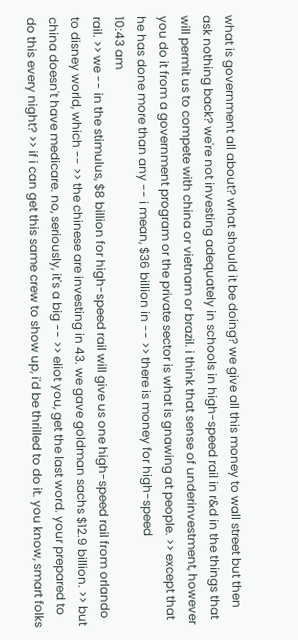what is government all about? what should it be doing? we give all this money to wall street but then ask nothing back? we're not investing adequately in schools in high-speed rail in r&d in the things that will permit us to compete with china or vietnam or brazil. i think that sense of underinvestment, however you do it from a government program or the private sector is what is gnawing at people. >> except that he has done more than any -- i mean, $36 billion in -- >> there is money for high-speed
10:43 am
rail. >> we -- in the stimulus, $8 billion for high-speed rail will give us one high-speed rail from orlando to disney world, which -- >> the chinese are investing in 43. we gave goldman sachs $12.9 billion. >> but china doesn't have medicare. no, seriously, it's a big -- >> eliot you, get the last word. your prepared to do this every night? >> if i can get this same crew to show up, i'd be thrilled to do it. you know, smart folks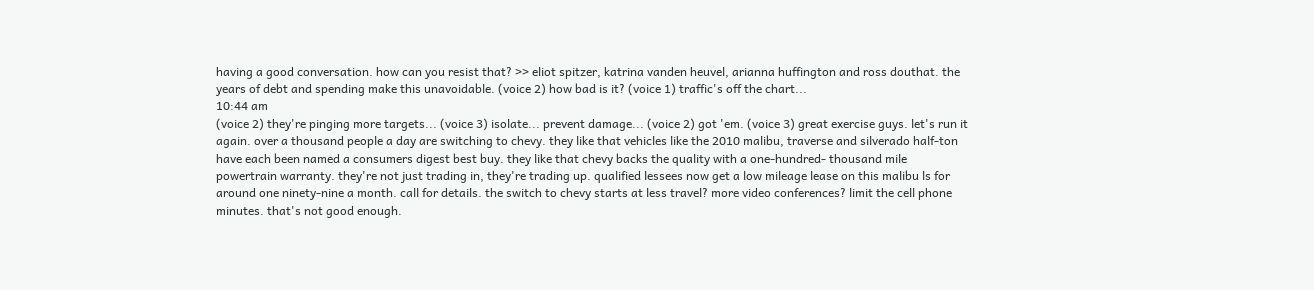having a good conversation. how can you resist that? >> eliot spitzer, katrina vanden heuvel, arianna huffington and ross douthat. the years of debt and spending make this unavoidable. (voice 2) how bad is it? (voice 1) traffic's off the chart...
10:44 am
(voice 2) they're pinging more targets... (voice 3) isolate... prevent damage... (voice 2) got 'em. (voice 3) great exercise guys. let's run it again. over a thousand people a day are switching to chevy. they like that vehicles like the 2010 malibu, traverse and silverado half-ton have each been named a consumers digest best buy. they like that chevy backs the quality with a one-hundred- thousand mile powertrain warranty. they're not just trading in, they're trading up. qualified lessees now get a low mileage lease on this malibu ls for around one ninety-nine a month. call for details. the switch to chevy starts at less travel? more video conferences? limit the cell phone minutes. that's not good enough.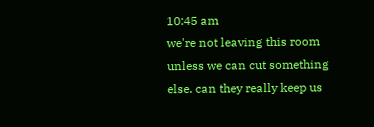10:45 am
we're not leaving this room unless we can cut something else. can they really keep us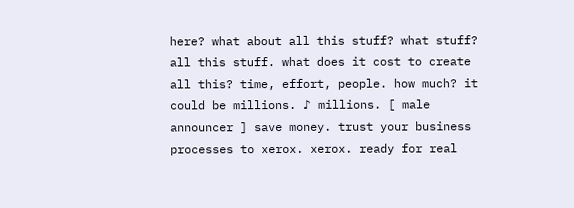here? what about all this stuff? what stuff? all this stuff. what does it cost to create all this? time, effort, people. how much? it could be millions. ♪ millions. [ male announcer ] save money. trust your business processes to xerox. xerox. ready for real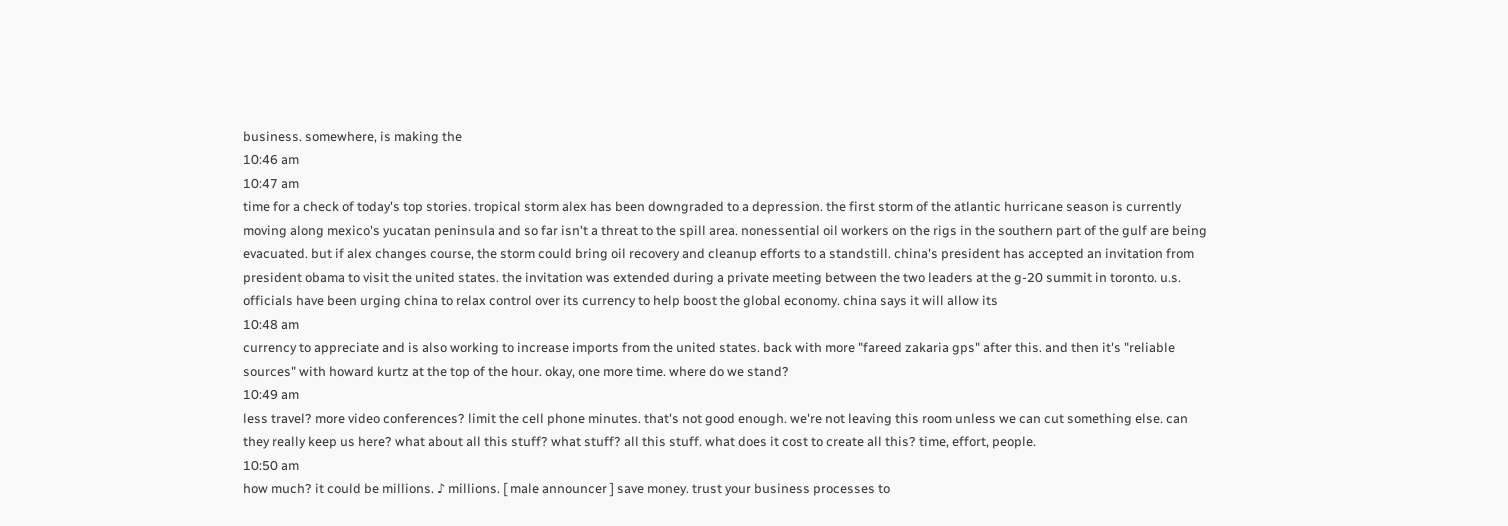business. somewhere, is making the
10:46 am
10:47 am
time for a check of today's top stories. tropical storm alex has been downgraded to a depression. the first storm of the atlantic hurricane season is currently moving along mexico's yucatan peninsula and so far isn't a threat to the spill area. nonessential oil workers on the rigs in the southern part of the gulf are being evacuated. but if alex changes course, the storm could bring oil recovery and cleanup efforts to a standstill. china's president has accepted an invitation from president obama to visit the united states. the invitation was extended during a private meeting between the two leaders at the g-20 summit in toronto. u.s. officials have been urging china to relax control over its currency to help boost the global economy. china says it will allow its
10:48 am
currency to appreciate and is also working to increase imports from the united states. back with more "fareed zakaria gps" after this. and then it's "reliable sources" with howard kurtz at the top of the hour. okay, one more time. where do we stand?
10:49 am
less travel? more video conferences? limit the cell phone minutes. that's not good enough. we're not leaving this room unless we can cut something else. can they really keep us here? what about all this stuff? what stuff? all this stuff. what does it cost to create all this? time, effort, people.
10:50 am
how much? it could be millions. ♪ millions. [ male announcer ] save money. trust your business processes to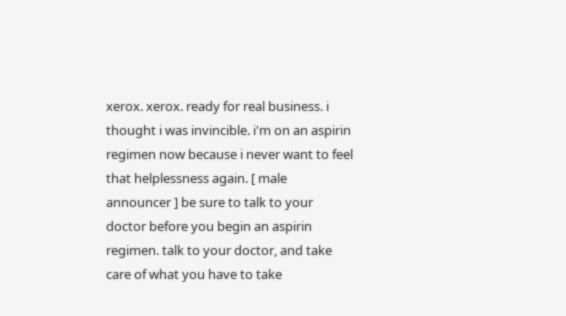xerox. xerox. ready for real business. i thought i was invincible. i'm on an aspirin regimen now because i never want to feel that helplessness again. [ male announcer ] be sure to talk to your doctor before you begin an aspirin regimen. talk to your doctor, and take care of what you have to take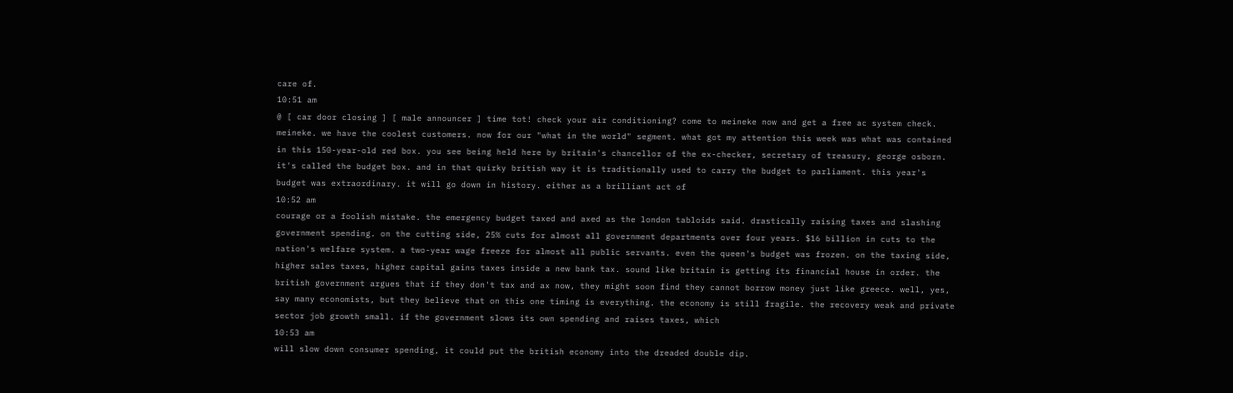care of.
10:51 am
@ [ car door closing ] [ male announcer ] time tot! check your air conditioning? come to meineke now and get a free ac system check. meineke. we have the coolest customers. now for our "what in the world" segment. what got my attention this week was what was contained in this 150-year-old red box. you see being held here by britain's chancellor of the ex-checker, secretary of treasury, george osborn. it's called the budget box. and in that quirky british way it is traditionally used to carry the budget to parliament. this year's budget was extraordinary. it will go down in history. either as a brilliant act of
10:52 am
courage or a foolish mistake. the emergency budget taxed and axed as the london tabloids said. drastically raising taxes and slashing government spending. on the cutting side, 25% cuts for almost all government departments over four years. $16 billion in cuts to the nation's welfare system. a two-year wage freeze for almost all public servants. even the queen's budget was frozen. on the taxing side, higher sales taxes, higher capital gains taxes inside a new bank tax. sound like britain is getting its financial house in order. the british government argues that if they don't tax and ax now, they might soon find they cannot borrow money just like greece. well, yes, say many economists, but they believe that on this one timing is everything. the economy is still fragile. the recovery weak and private sector job growth small. if the government slows its own spending and raises taxes, which
10:53 am
will slow down consumer spending, it could put the british economy into the dreaded double dip.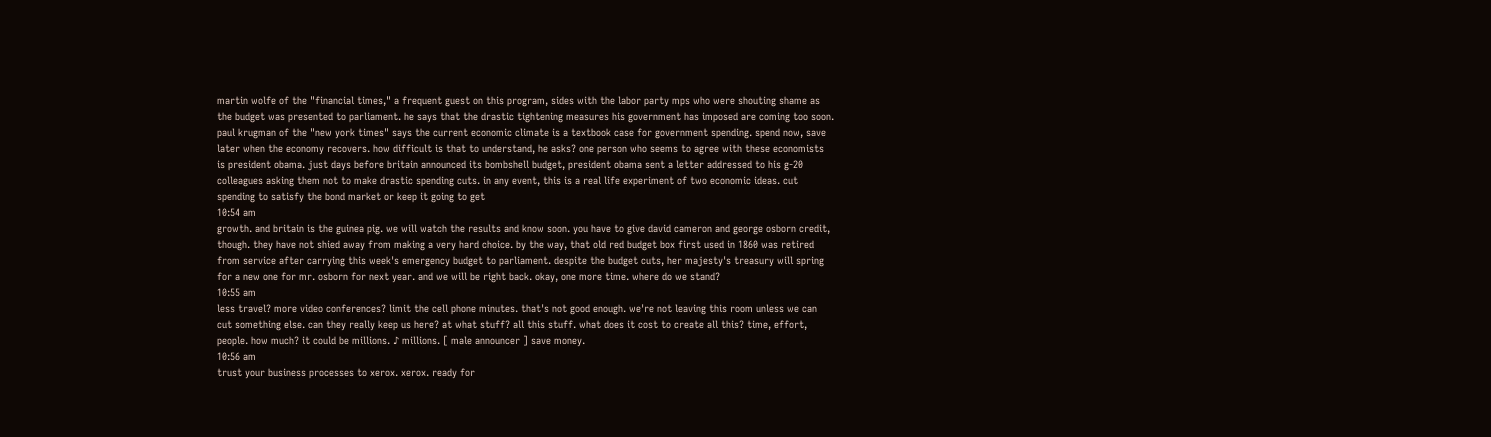martin wolfe of the "financial times," a frequent guest on this program, sides with the labor party mps who were shouting shame as the budget was presented to parliament. he says that the drastic tightening measures his government has imposed are coming too soon. paul krugman of the "new york times" says the current economic climate is a textbook case for government spending. spend now, save later when the economy recovers. how difficult is that to understand, he asks? one person who seems to agree with these economists is president obama. just days before britain announced its bombshell budget, president obama sent a letter addressed to his g-20 colleagues asking them not to make drastic spending cuts. in any event, this is a real life experiment of two economic ideas. cut spending to satisfy the bond market or keep it going to get
10:54 am
growth. and britain is the guinea pig. we will watch the results and know soon. you have to give david cameron and george osborn credit, though. they have not shied away from making a very hard choice. by the way, that old red budget box first used in 1860 was retired from service after carrying this week's emergency budget to parliament. despite the budget cuts, her majesty's treasury will spring for a new one for mr. osborn for next year. and we will be right back. okay, one more time. where do we stand?
10:55 am
less travel? more video conferences? limit the cell phone minutes. that's not good enough. we're not leaving this room unless we can cut something else. can they really keep us here? at what stuff? all this stuff. what does it cost to create all this? time, effort, people. how much? it could be millions. ♪ millions. [ male announcer ] save money.
10:56 am
trust your business processes to xerox. xerox. ready for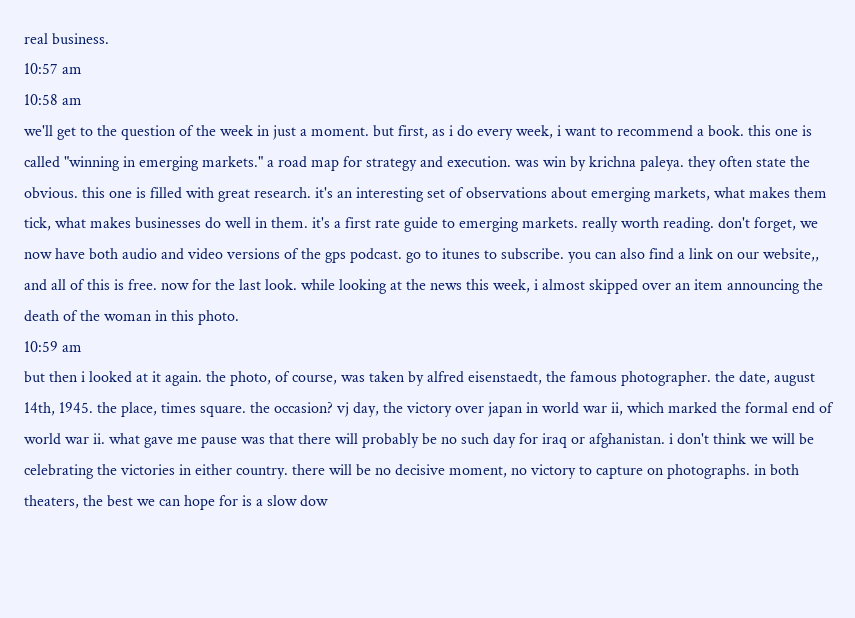real business.
10:57 am
10:58 am
we'll get to the question of the week in just a moment. but first, as i do every week, i want to recommend a book. this one is called "winning in emerging markets." a road map for strategy and execution. was win by krichna paleya. they often state the obvious. this one is filled with great research. it's an interesting set of observations about emerging markets, what makes them tick, what makes businesses do well in them. it's a first rate guide to emerging markets. really worth reading. don't forget, we now have both audio and video versions of the gps podcast. go to itunes to subscribe. you can also find a link on our website,, and all of this is free. now for the last look. while looking at the news this week, i almost skipped over an item announcing the death of the woman in this photo.
10:59 am
but then i looked at it again. the photo, of course, was taken by alfred eisenstaedt, the famous photographer. the date, august 14th, 1945. the place, times square. the occasion? vj day, the victory over japan in world war ii, which marked the formal end of world war ii. what gave me pause was that there will probably be no such day for iraq or afghanistan. i don't think we will be celebrating the victories in either country. there will be no decisive moment, no victory to capture on photographs. in both theaters, the best we can hope for is a slow dow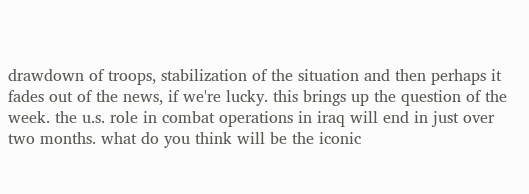drawdown of troops, stabilization of the situation and then perhaps it fades out of the news, if we're lucky. this brings up the question of the week. the u.s. role in combat operations in iraq will end in just over two months. what do you think will be the iconic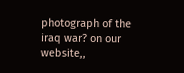photograph of the iraq war? on our website,,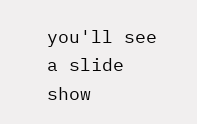you'll see a slide show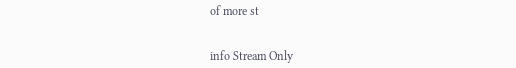of more st


info Stream Only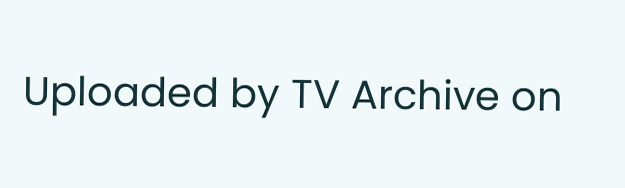Uploaded by TV Archive on